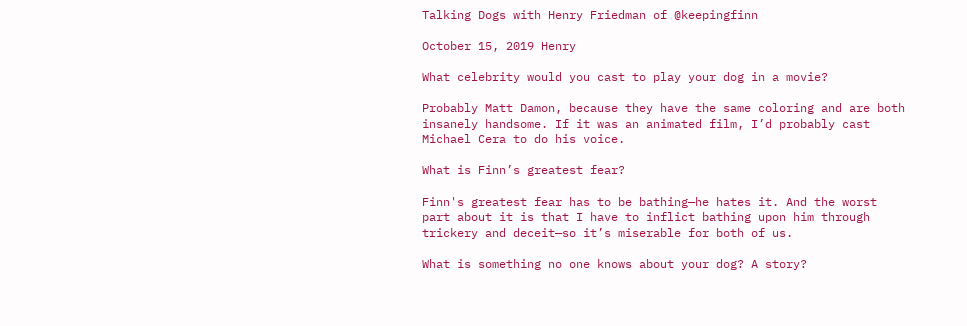Talking Dogs with Henry Friedman of @keepingfinn

October 15, 2019 Henry

What celebrity would you cast to play your dog in a movie?

Probably Matt Damon, because they have the same coloring and are both insanely handsome. If it was an animated film, I’d probably cast Michael Cera to do his voice.

What is Finn’s greatest fear?

Finn's greatest fear has to be bathing—he hates it. And the worst part about it is that I have to inflict bathing upon him through trickery and deceit—so it’s miserable for both of us.

What is something no one knows about your dog? A story?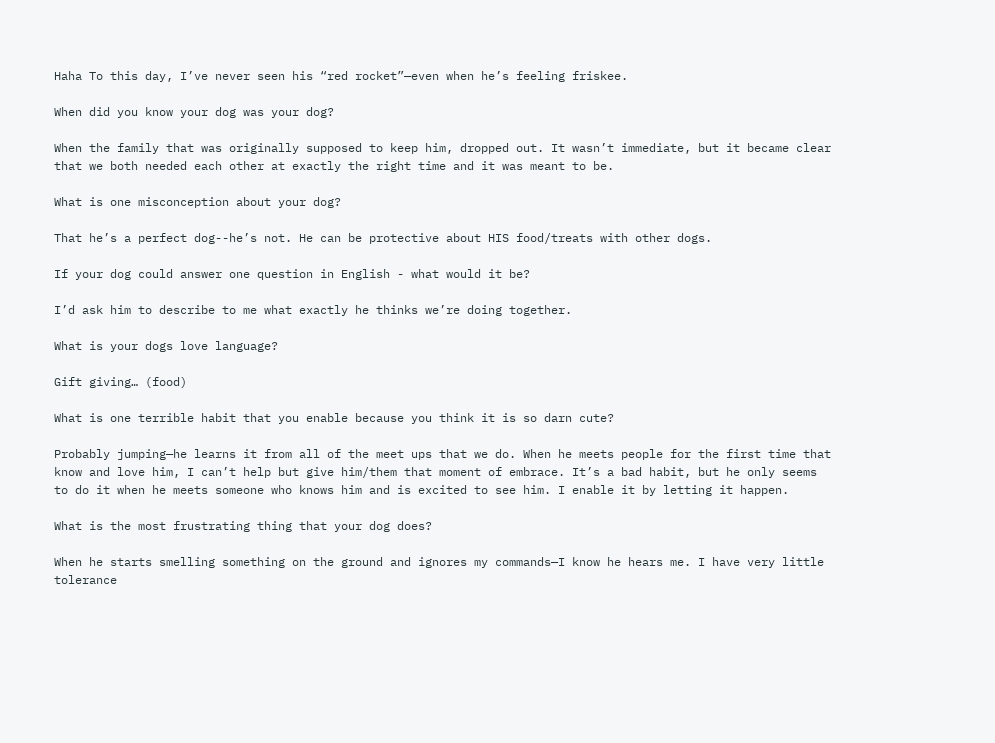Haha To this day, I’ve never seen his “red rocket”—even when he’s feeling friskee.

When did you know your dog was your dog?

When the family that was originally supposed to keep him, dropped out. It wasn’t immediate, but it became clear that we both needed each other at exactly the right time and it was meant to be.

What is one misconception about your dog?

That he’s a perfect dog--he’s not. He can be protective about HIS food/treats with other dogs.

If your dog could answer one question in English - what would it be?

I’d ask him to describe to me what exactly he thinks we’re doing together.

What is your dogs love language?

Gift giving… (food)

What is one terrible habit that you enable because you think it is so darn cute?

Probably jumping—he learns it from all of the meet ups that we do. When he meets people for the first time that know and love him, I can’t help but give him/them that moment of embrace. It’s a bad habit, but he only seems to do it when he meets someone who knows him and is excited to see him. I enable it by letting it happen.

What is the most frustrating thing that your dog does?

When he starts smelling something on the ground and ignores my commands—I know he hears me. I have very little tolerance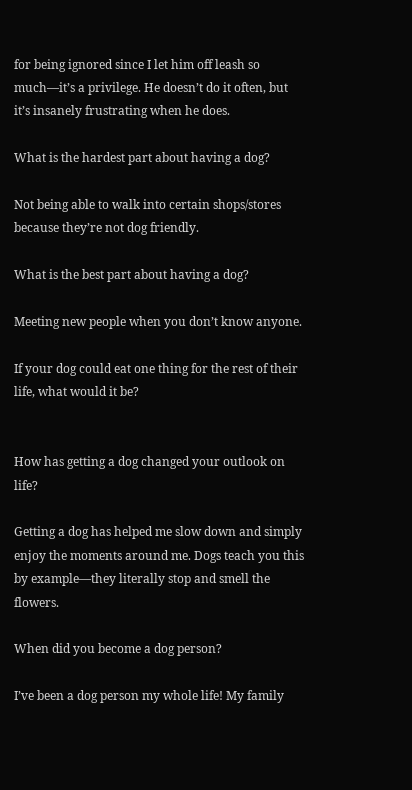for being ignored since I let him off leash so much—it’s a privilege. He doesn’t do it often, but it’s insanely frustrating when he does.

What is the hardest part about having a dog?

Not being able to walk into certain shops/stores because they’re not dog friendly.

What is the best part about having a dog?

Meeting new people when you don’t know anyone.

If your dog could eat one thing for the rest of their life, what would it be?


How has getting a dog changed your outlook on life?

Getting a dog has helped me slow down and simply enjoy the moments around me. Dogs teach you this by example—they literally stop and smell the flowers.

When did you become a dog person?

I’ve been a dog person my whole life! My family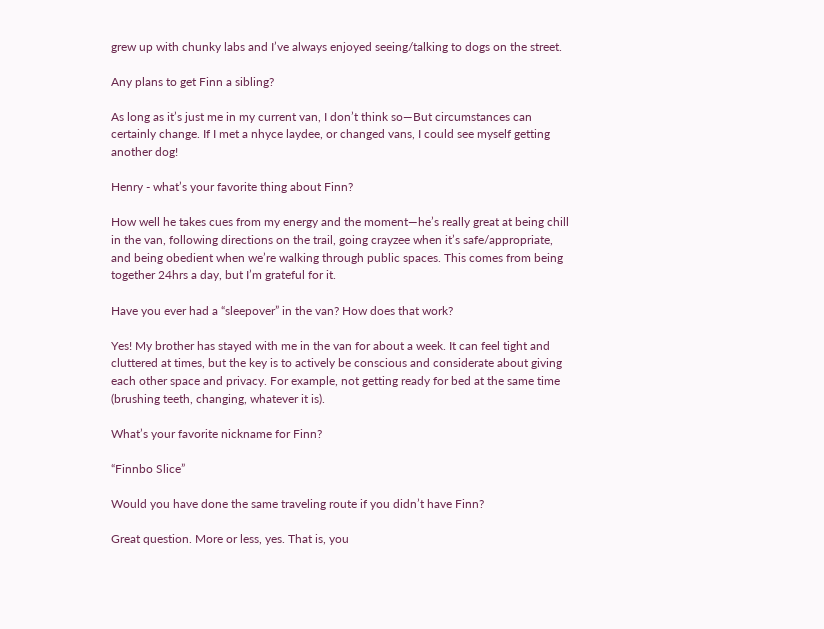grew up with chunky labs and I’ve always enjoyed seeing/talking to dogs on the street.

Any plans to get Finn a sibling?

As long as it’s just me in my current van, I don’t think so—But circumstances can certainly change. If I met a nhyce laydee, or changed vans, I could see myself getting another dog!

Henry - what’s your favorite thing about Finn?

How well he takes cues from my energy and the moment—he’s really great at being chill in the van, following directions on the trail, going crayzee when it’s safe/appropriate, and being obedient when we’re walking through public spaces. This comes from being together 24hrs a day, but I’m grateful for it.

Have you ever had a “sleepover” in the van? How does that work?

Yes! My brother has stayed with me in the van for about a week. It can feel tight and cluttered at times, but the key is to actively be conscious and considerate about giving each other space and privacy. For example, not getting ready for bed at the same time (brushing teeth, changing, whatever it is).

What’s your favorite nickname for Finn?

“Finnbo Slice”

Would you have done the same traveling route if you didn’t have Finn?

Great question. More or less, yes. That is, you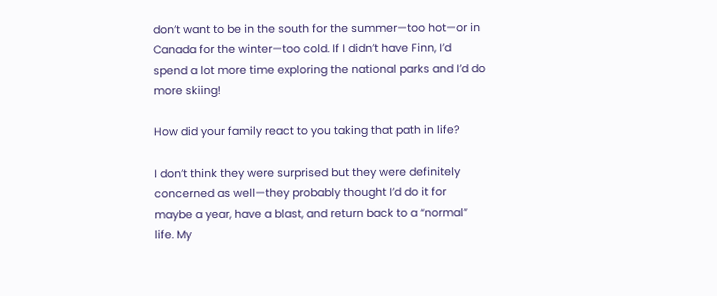don’t want to be in the south for the summer—too hot—or in Canada for the winter—too cold. If I didn’t have Finn, I’d spend a lot more time exploring the national parks and I’d do more skiing!

How did your family react to you taking that path in life?

I don’t think they were surprised but they were definitely concerned as well—they probably thought I’d do it for maybe a year, have a blast, and return back to a “normal” life. My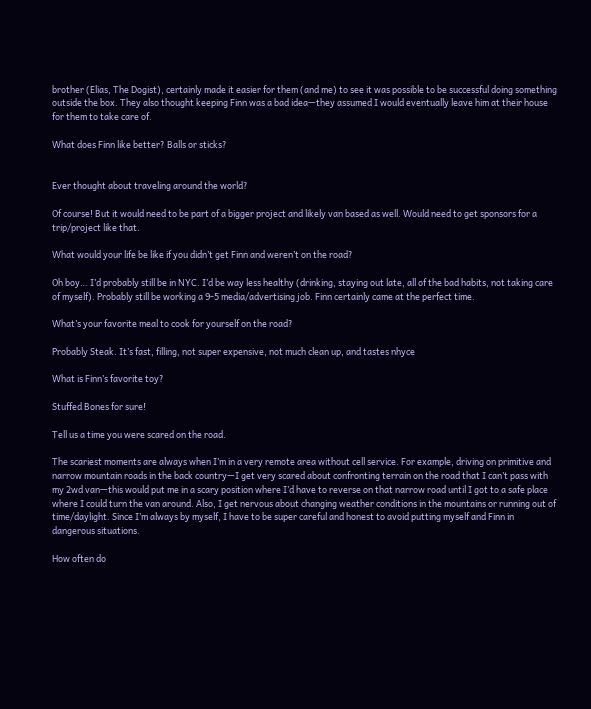brother (Elias, The Dogist), certainly made it easier for them (and me) to see it was possible to be successful doing something outside the box. They also thought keeping Finn was a bad idea—they assumed I would eventually leave him at their house for them to take care of.

What does Finn like better? Balls or sticks?


Ever thought about traveling around the world?

Of course! But it would need to be part of a bigger project and likely van based as well. Would need to get sponsors for a trip/project like that.

What would your life be like if you didn’t get Finn and weren’t on the road?

Oh boy… I’d probably still be in NYC. I’d be way less healthy (drinking, staying out late, all of the bad habits, not taking care of myself). Probably still be working a 9-5 media/advertising job. Finn certainly came at the perfect time.

What’s your favorite meal to cook for yourself on the road?

Probably Steak. It’s fast, filling, not super expensive, not much clean up, and tastes nhyce

What is Finn’s favorite toy?

Stuffed Bones for sure!

Tell us a time you were scared on the road.

The scariest moments are always when I’m in a very remote area without cell service. For example, driving on primitive and narrow mountain roads in the back country—I get very scared about confronting terrain on the road that I can’t pass with my 2wd van—this would put me in a scary position where I’d have to reverse on that narrow road until I got to a safe place where I could turn the van around. Also, I get nervous about changing weather conditions in the mountains or running out of time/daylight. Since I’m always by myself, I have to be super careful and honest to avoid putting myself and Finn in dangerous situations.

How often do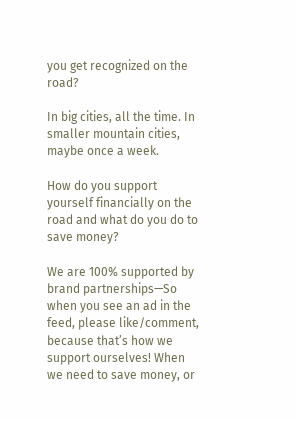you get recognized on the road?

In big cities, all the time. In smaller mountain cities, maybe once a week.

How do you support yourself financially on the road and what do you do to save money?

We are 100% supported by brand partnerships—So when you see an ad in the feed, please like/comment, because that’s how we support ourselves! When we need to save money, or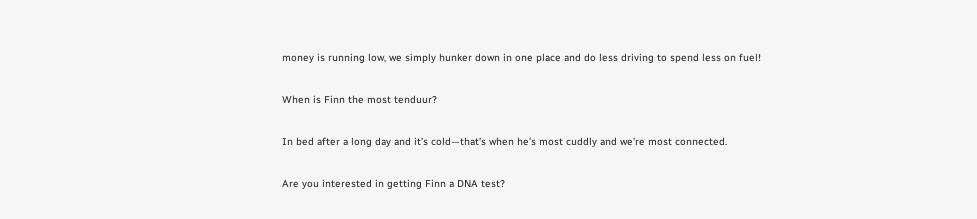money is running low, we simply hunker down in one place and do less driving to spend less on fuel!

When is Finn the most tenduur?

In bed after a long day and it’s cold—that’s when he’s most cuddly and we’re most connected.

Are you interested in getting Finn a DNA test?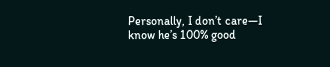Personally, I don’t care—I know he’s 100% good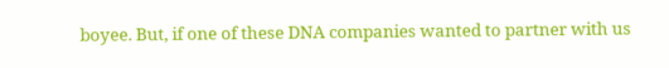boyee. But, if one of these DNA companies wanted to partner with us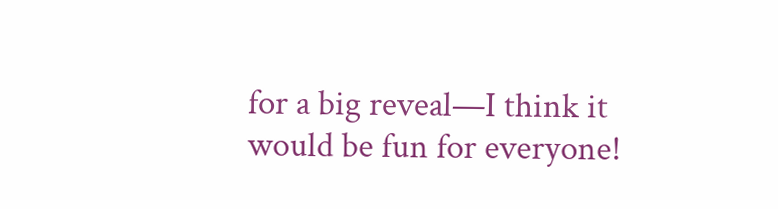for a big reveal—I think it would be fun for everyone!